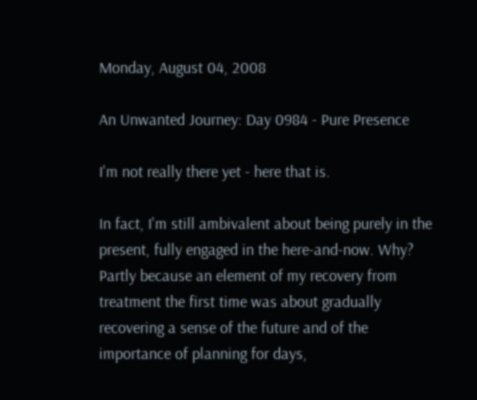Monday, August 04, 2008

An Unwanted Journey: Day 0984 - Pure Presence

I'm not really there yet - here that is.

In fact, I'm still ambivalent about being purely in the present, fully engaged in the here-and-now. Why? Partly because an element of my recovery from treatment the first time was about gradually recovering a sense of the future and of the importance of planning for days,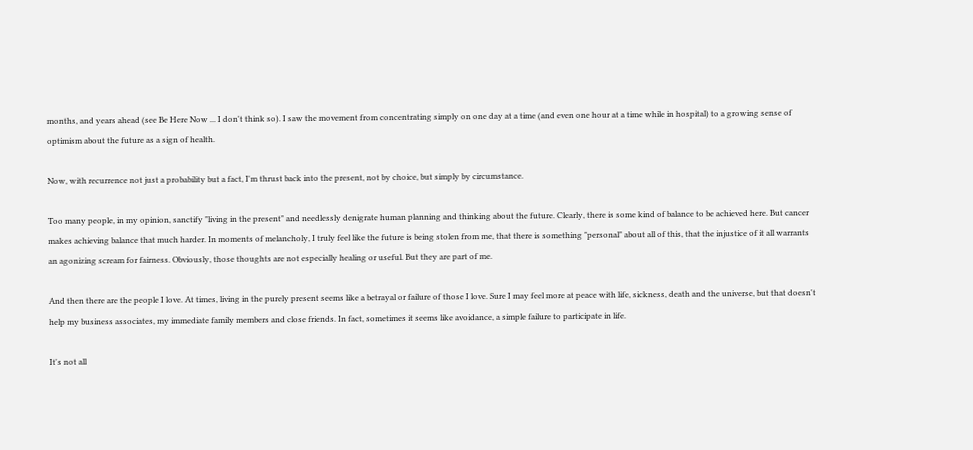months, and years ahead (see Be Here Now ... I don't think so). I saw the movement from concentrating simply on one day at a time (and even one hour at a time while in hospital) to a growing sense of optimism about the future as a sign of health.

Now, with recurrence not just a probability but a fact, I'm thrust back into the present, not by choice, but simply by circumstance.

Too many people, in my opinion, sanctify "living in the present" and needlessly denigrate human planning and thinking about the future. Clearly, there is some kind of balance to be achieved here. But cancer makes achieving balance that much harder. In moments of melancholy, I truly feel like the future is being stolen from me, that there is something "personal" about all of this, that the injustice of it all warrants an agonizing scream for fairness. Obviously, those thoughts are not especially healing or useful. But they are part of me.

And then there are the people I love. At times, living in the purely present seems like a betrayal or failure of those I love. Sure I may feel more at peace with life, sickness, death and the universe, but that doesn't help my business associates, my immediate family members and close friends. In fact, sometimes it seems like avoidance, a simple failure to participate in life.

It's not all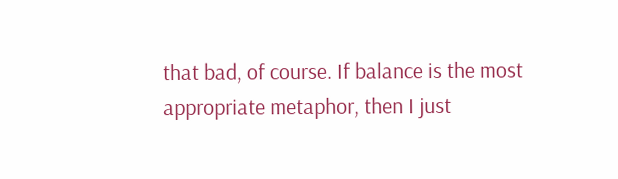that bad, of course. If balance is the most appropriate metaphor, then I just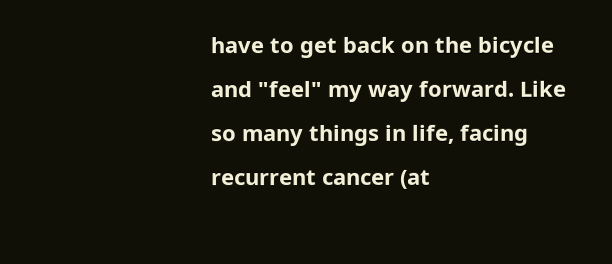have to get back on the bicycle and "feel" my way forward. Like so many things in life, facing recurrent cancer (at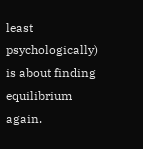least psychologically) is about finding equilibrium again.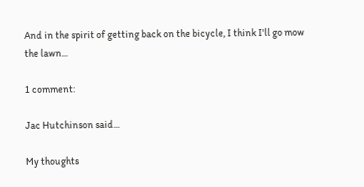And in the spirit of getting back on the bicycle, I think I'll go mow the lawn...

1 comment:

Jac Hutchinson said...

My thoughts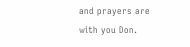and prayers are with you Don.